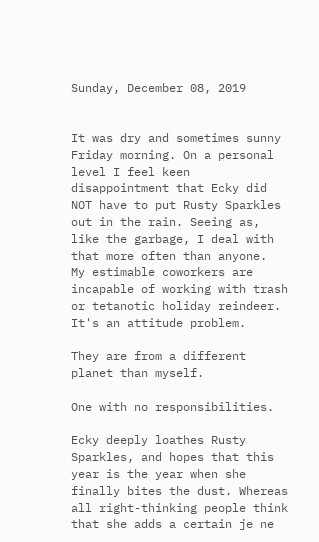Sunday, December 08, 2019


It was dry and sometimes sunny Friday morning. On a personal level I feel keen disappointment that Ecky did NOT have to put Rusty Sparkles out in the rain. Seeing as, like the garbage, I deal with that more often than anyone.
My estimable coworkers are incapable of working with trash or tetanotic holiday reindeer. It's an attitude problem.

They are from a different planet than myself.

One with no responsibilities.

Ecky deeply loathes Rusty Sparkles, and hopes that this year is the year when she finally bites the dust. Whereas all right-thinking people think that she adds a certain je ne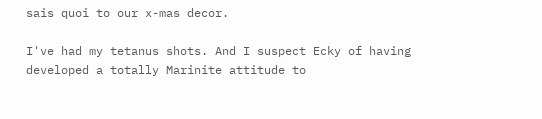sais quoi to our x-mas decor.

I've had my tetanus shots. And I suspect Ecky of having developed a totally Marinite attitude to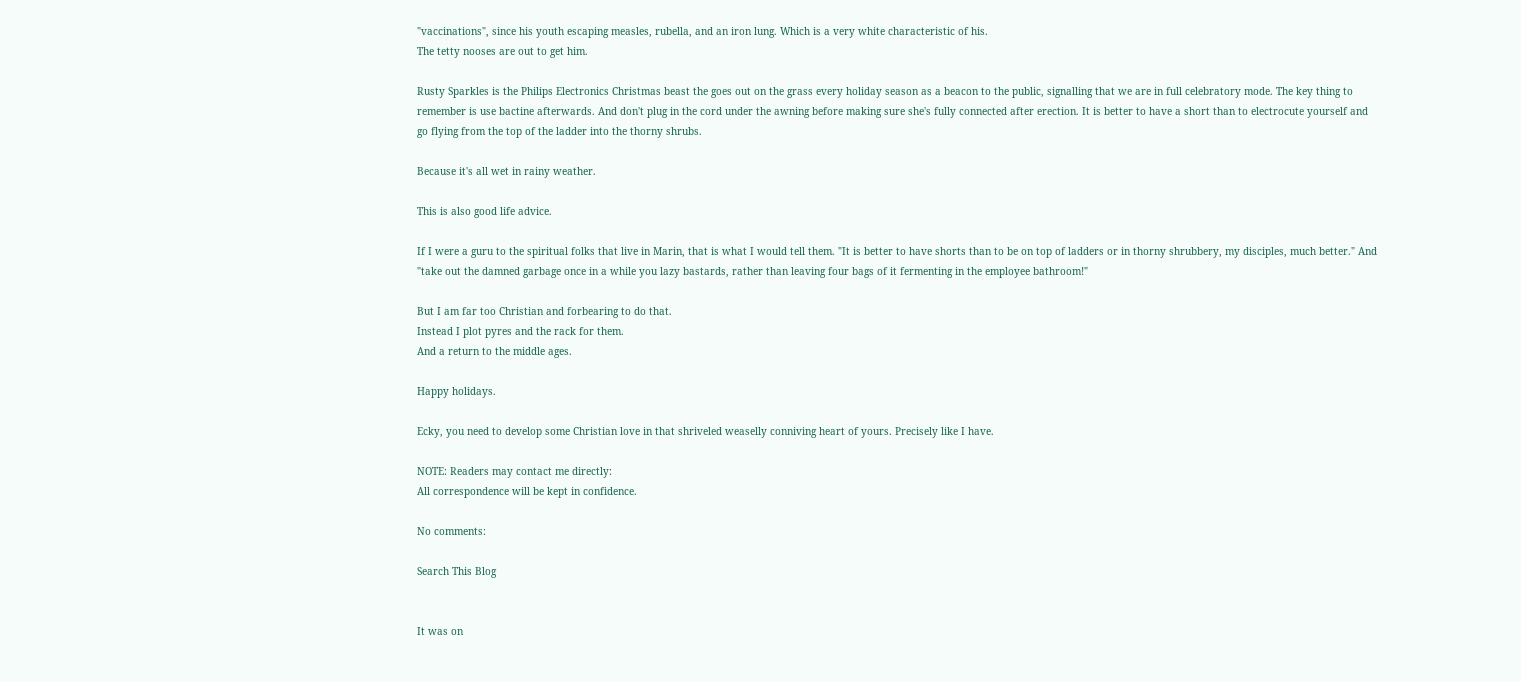"vaccinations", since his youth escaping measles, rubella, and an iron lung. Which is a very white characteristic of his.
The tetty nooses are out to get him.

Rusty Sparkles is the Philips Electronics Christmas beast the goes out on the grass every holiday season as a beacon to the public, signalling that we are in full celebratory mode. The key thing to remember is use bactine afterwards. And don't plug in the cord under the awning before making sure she's fully connected after erection. It is better to have a short than to electrocute yourself and go flying from the top of the ladder into the thorny shrubs.

Because it's all wet in rainy weather.

This is also good life advice.

If I were a guru to the spiritual folks that live in Marin, that is what I would tell them. "It is better to have shorts than to be on top of ladders or in thorny shrubbery, my disciples, much better." And "take out the damned garbage once in a while you lazy bastards, rather than leaving four bags of it fermenting in the employee bathroom!"

But I am far too Christian and forbearing to do that.
Instead I plot pyres and the rack for them.
And a return to the middle ages.

Happy holidays.

Ecky, you need to develop some Christian love in that shriveled weaselly conniving heart of yours. Precisely like I have.

NOTE: Readers may contact me directly:
All correspondence will be kept in confidence.

No comments:

Search This Blog


It was on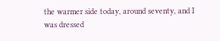the warmer side today, around seventy, and I was dressed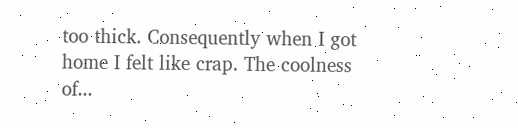too thick. Consequently when I got home I felt like crap. The coolness of...